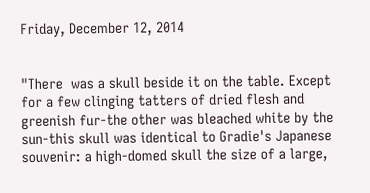Friday, December 12, 2014


"There  was a skull beside it on the table. Except for a few clinging tatters of dried flesh and greenish fur-the other was bleached white by the sun-this skull was identical to Gradie's Japanese souvenir: a high-domed skull the size of a large,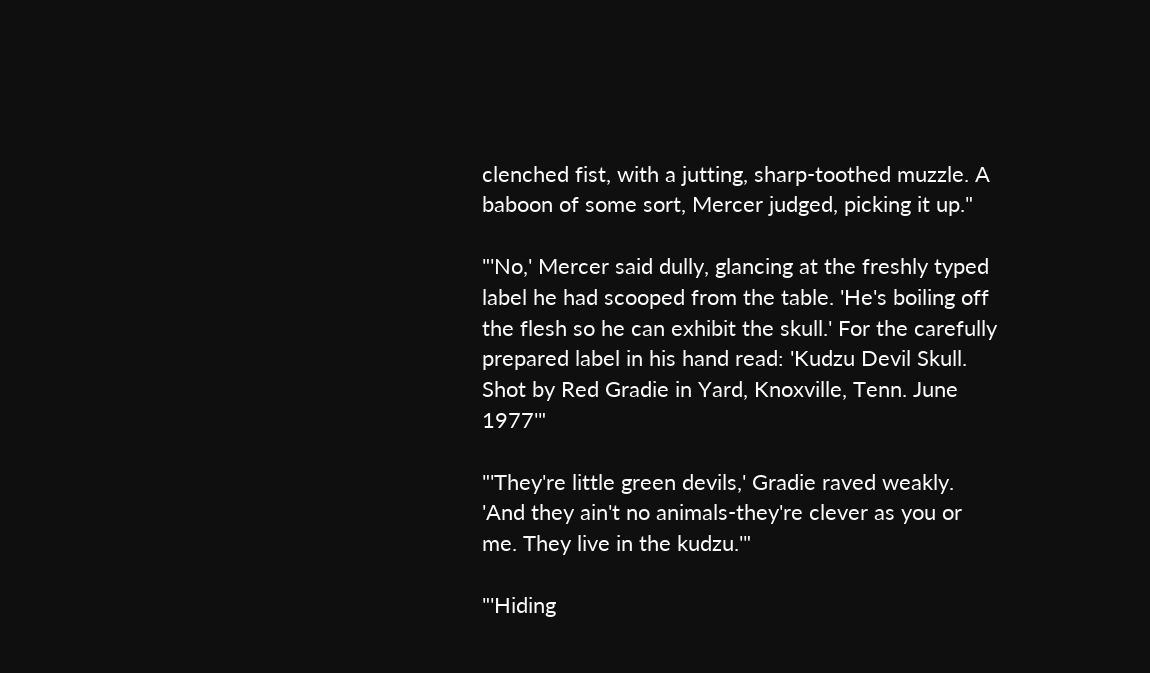clenched fist, with a jutting, sharp-toothed muzzle. A baboon of some sort, Mercer judged, picking it up."

"'No,' Mercer said dully, glancing at the freshly typed label he had scooped from the table. 'He's boiling off the flesh so he can exhibit the skull.' For the carefully prepared label in his hand read: 'Kudzu Devil Skull. Shot by Red Gradie in Yard, Knoxville, Tenn. June 1977'"

"'They're little green devils,' Gradie raved weakly. 'And they ain't no animals-they're clever as you or me. They live in the kudzu.'"

"'Hiding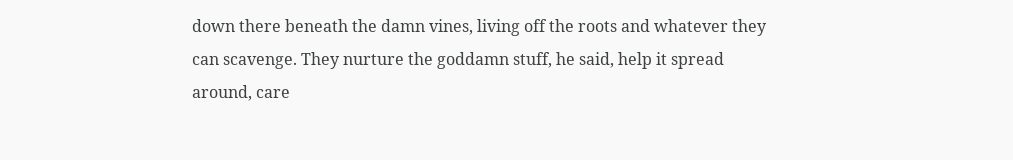down there beneath the damn vines, living off the roots and whatever they can scavenge. They nurture the goddamn stuff, he said, help it spread around, care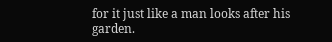for it just like a man looks after his garden.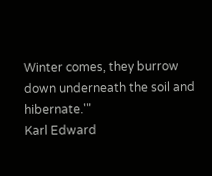Winter comes, they burrow down underneath the soil and hibernate.'"
Karl Edward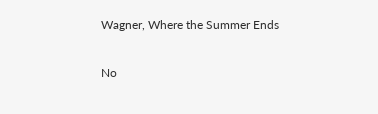Wagner, Where the Summer Ends

No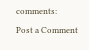comments:

Post a Comment